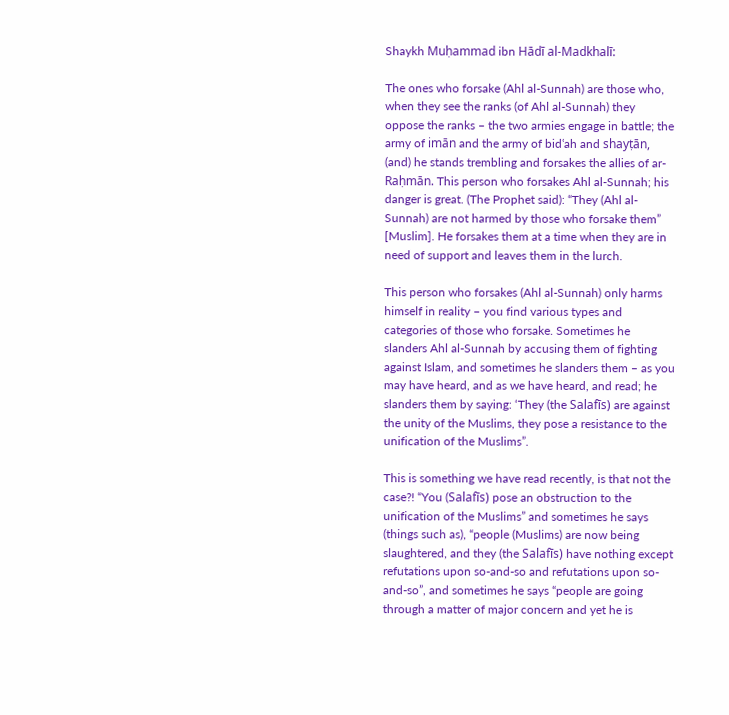Shaykh Muḥammad ibn Hādī al-Madkhalī:

The ones who forsake (Ahl al-Sunnah) are those who, when they see the ranks (of Ahl al-Sunnah) they oppose the ranks – the two armies engage in battle; the army of imān and the army of bidʿah and shayṭān, (and) he stands trembling and forsakes the allies of ar-Raḥmān. This person who forsakes Ahl al-Sunnah; his danger is great. (The Prophet said): “They (Ahl al-Sunnah) are not harmed by those who forsake them” [Muslim]. He forsakes them at a time when they are in need of support and leaves them in the lurch.

This person who forsakes (Ahl al-Sunnah) only harms himself in reality – you find various types and categories of those who forsake. Sometimes he slanders Ahl al-Sunnah by accusing them of fighting against Islam, and sometimes he slanders them – as you may have heard, and as we have heard, and read; he slanders them by saying: ‘They (the Salafīs) are against the unity of the Muslims, they pose a resistance to the unification of the Muslims”.

This is something we have read recently, is that not the case?! “You (Salafīs) pose an obstruction to the unification of the Muslims” and sometimes he says (things such as), “people (Muslims) are now being slaughtered, and they (the Salafīs) have nothing except refutations upon so-and-so and refutations upon so-and-so”, and sometimes he says “people are going through a matter of major concern and yet he is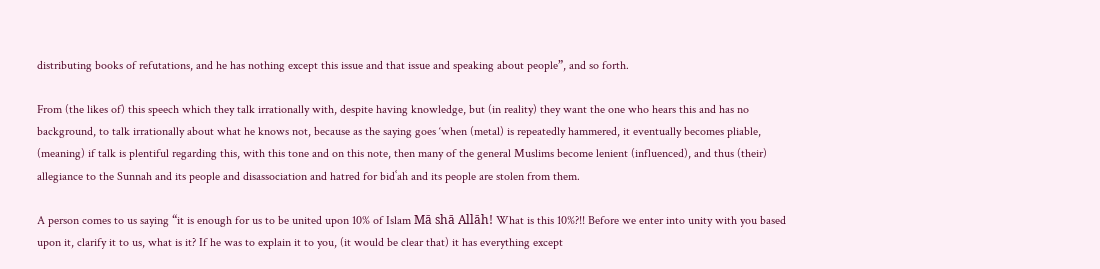distributing books of refutations, and he has nothing except this issue and that issue and speaking about people”, and so forth.

From (the likes of) this speech which they talk irrationally with, despite having knowledge, but (in reality) they want the one who hears this and has no background, to talk irrationally about what he knows not, because as the saying goes ‘when (metal) is repeatedly hammered, it eventually becomes pliable, (meaning) if talk is plentiful regarding this, with this tone and on this note, then many of the general Muslims become lenient (influenced), and thus (their) allegiance to the Sunnah and its people and disassociation and hatred for bidʿah and its people are stolen from them.

A person comes to us saying “it is enough for us to be united upon 10% of Islam Mā shā Allāh! What is this 10%?!! Before we enter into unity with you based upon it, clarify it to us, what is it? If he was to explain it to you, (it would be clear that) it has everything except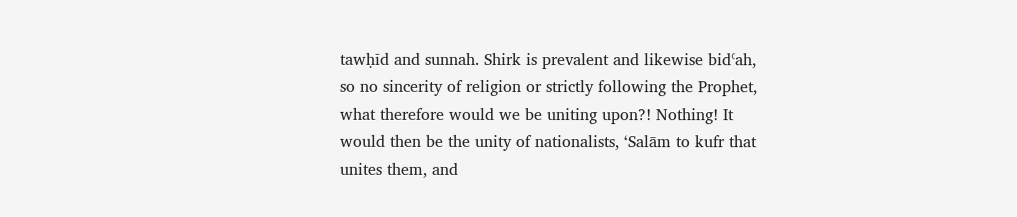tawḥīd and sunnah. Shirk is prevalent and likewise bidʿah, so no sincerity of religion or strictly following the Prophet, what therefore would we be uniting upon?! Nothing! It would then be the unity of nationalists, ‘Salām to kufr that unites them, and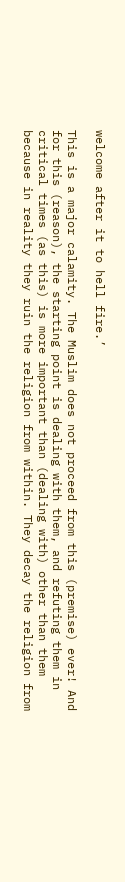welcome after it to hell fire.’

This is a major calamity. The Muslim does not proceed from this (premise) ever! And for this (reason), the starting point is dealing with them, and refuting them in critical times (as this) is more important than (dealing with) other than them because in reality they ruin the religion from within. They decay the religion from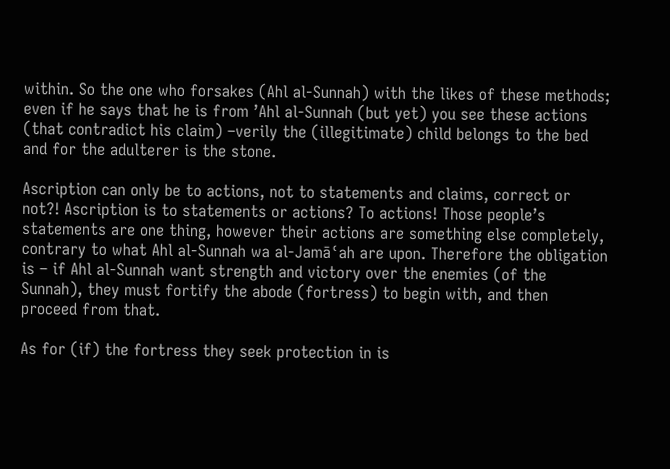within. So the one who forsakes (Ahl al-Sunnah) with the likes of these methods; even if he says that he is from ʼAhl al-Sunnah (but yet) you see these actions (that contradict his claim) –verily the (illegitimate) child belongs to the bed and for the adulterer is the stone.

Ascription can only be to actions, not to statements and claims, correct or not?! Ascription is to statements or actions? To actions! Those people’s statements are one thing, however their actions are something else completely, contrary to what Ahl al-Sunnah wa al-Jamāʿah are upon. Therefore the obligation is – if Ahl al-Sunnah want strength and victory over the enemies (of the Sunnah), they must fortify the abode (fortress) to begin with, and then proceed from that.

As for (if) the fortress they seek protection in is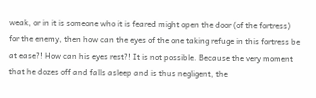weak, or in it is someone who it is feared might open the door (of the fortress) for the enemy, then how can the eyes of the one taking refuge in this fortress be at ease?! How can his eyes rest?! It is not possible. Because the very moment that he dozes off and falls asleep and is thus negligent, the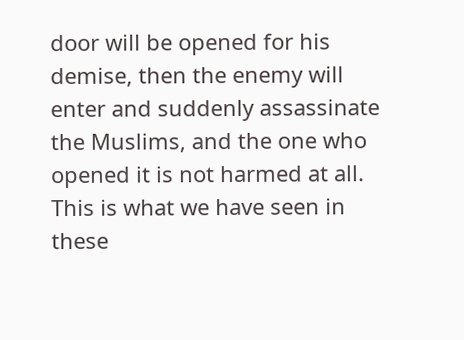door will be opened for his demise, then the enemy will enter and suddenly assassinate the Muslims, and the one who opened it is not harmed at all. This is what we have seen in these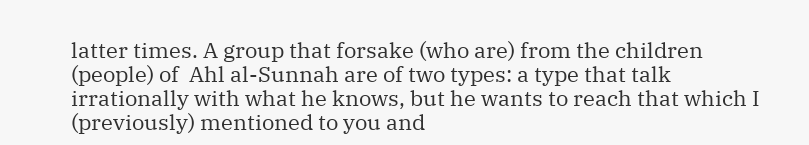latter times. A group that forsake (who are) from the children (people) of  Ahl al-Sunnah are of two types: a type that talk irrationally with what he knows, but he wants to reach that which I (previously) mentioned to you and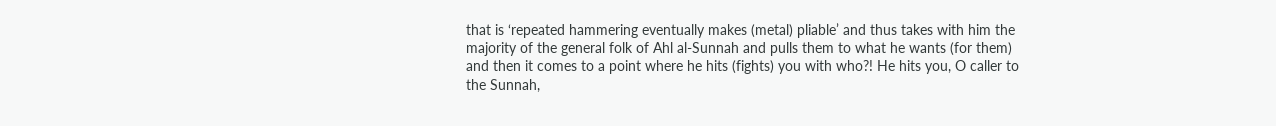that is ‘repeated hammering eventually makes (metal) pliable’ and thus takes with him the majority of the general folk of Ahl al-Sunnah and pulls them to what he wants (for them) and then it comes to a point where he hits (fights) you with who?! He hits you, O caller to the Sunnah,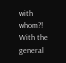with whom?! With the general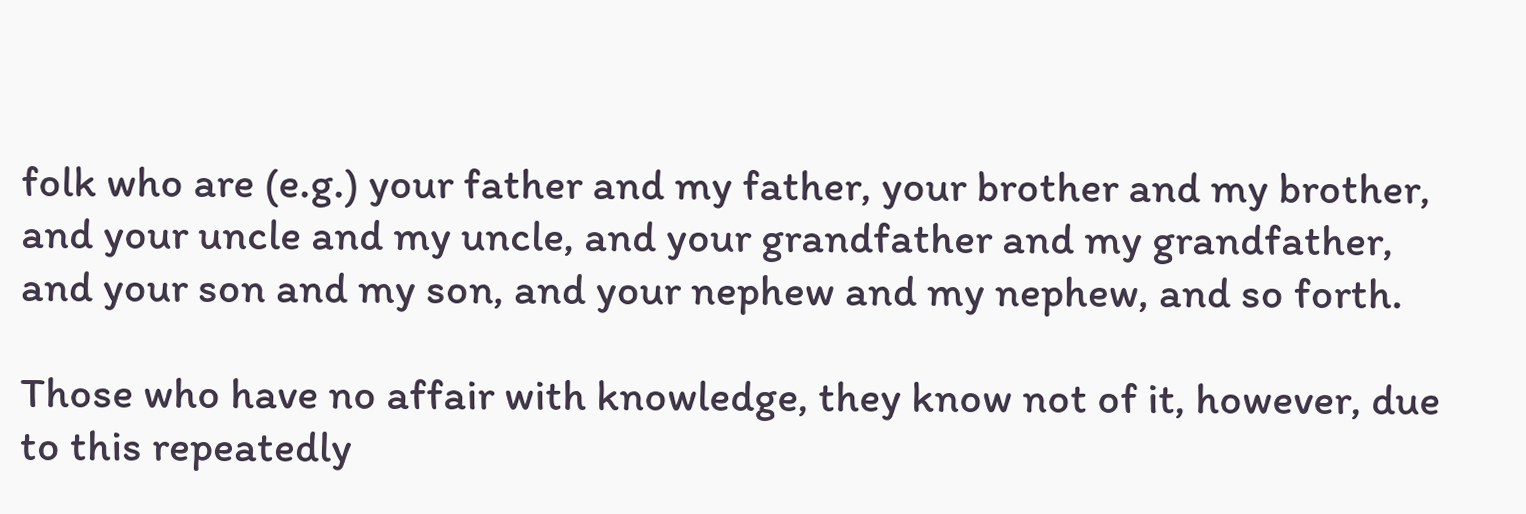folk who are (e.g.) your father and my father, your brother and my brother, and your uncle and my uncle, and your grandfather and my grandfather, and your son and my son, and your nephew and my nephew, and so forth.

Those who have no affair with knowledge, they know not of it, however, due to this repeatedly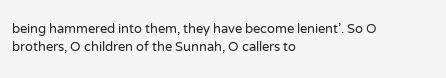being hammered into them, they have become lenient’. So O brothers, O children of the Sunnah, O callers to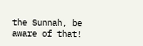the Sunnah, be aware of that!